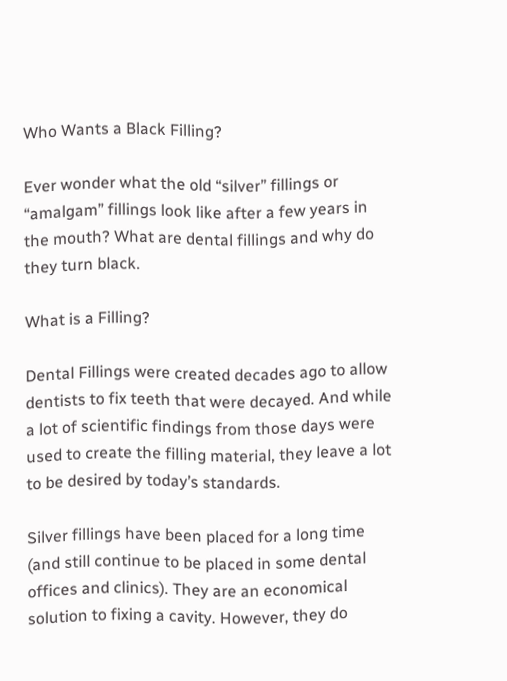Who Wants a Black Filling?

Ever wonder what the old “silver” fillings or “amalgam” fillings look like after a few years in the mouth? What are dental fillings and why do they turn black.

What is a Filling?

Dental Fillings were created decades ago to allow dentists to fix teeth that were decayed. And while a lot of scientific findings from those days were used to create the filling material, they leave a lot to be desired by today’s standards.

Silver fillings have been placed for a long time (and still continue to be placed in some dental offices and clinics). They are an economical solution to fixing a cavity. However, they do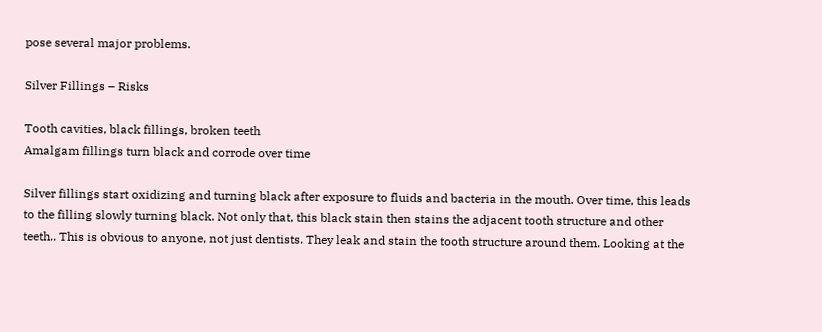pose several major problems.

Silver Fillings – Risks

Tooth cavities, black fillings, broken teeth
Amalgam fillings turn black and corrode over time

Silver fillings start oxidizing and turning black after exposure to fluids and bacteria in the mouth. Over time, this leads to the filling slowly turning black. Not only that, this black stain then stains the adjacent tooth structure and other teeth.. This is obvious to anyone, not just dentists. They leak and stain the tooth structure around them. Looking at the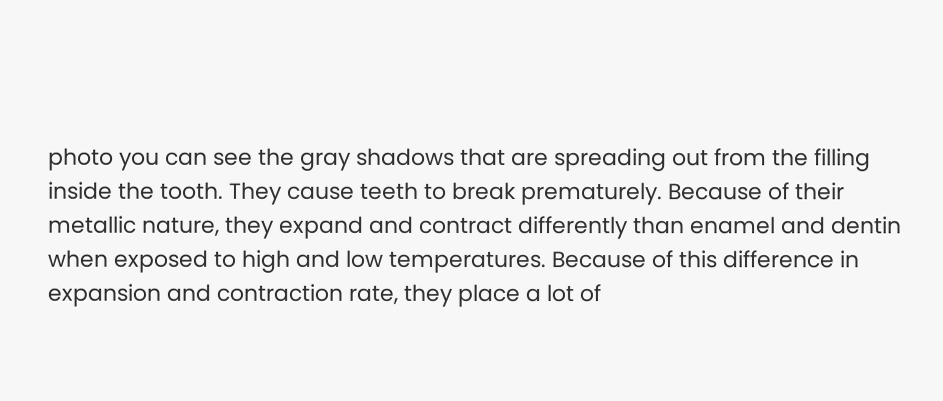photo you can see the gray shadows that are spreading out from the filling inside the tooth. They cause teeth to break prematurely. Because of their metallic nature, they expand and contract differently than enamel and dentin when exposed to high and low temperatures. Because of this difference in expansion and contraction rate, they place a lot of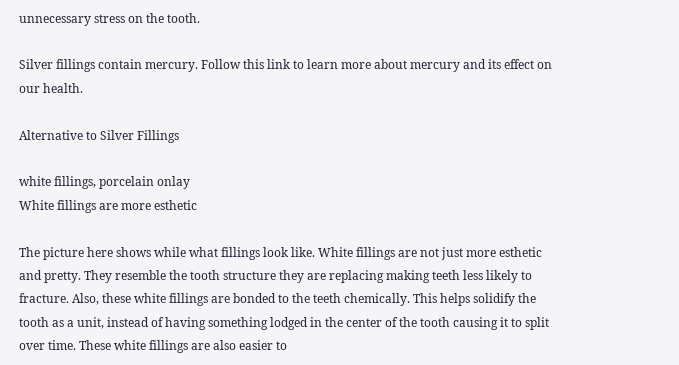unnecessary stress on the tooth.

Silver fillings contain mercury. Follow this link to learn more about mercury and its effect on our health.

Alternative to Silver Fillings

white fillings, porcelain onlay
White fillings are more esthetic

The picture here shows while what fillings look like. White fillings are not just more esthetic and pretty. They resemble the tooth structure they are replacing making teeth less likely to fracture. Also, these white fillings are bonded to the teeth chemically. This helps solidify the tooth as a unit, instead of having something lodged in the center of the tooth causing it to split over time. These white fillings are also easier to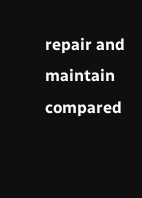repair and maintain compared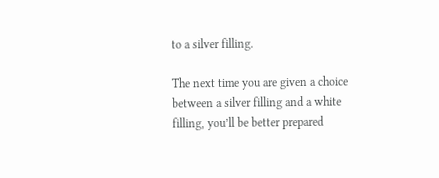to a silver filling.

The next time you are given a choice between a silver filling and a white filling, you’ll be better prepared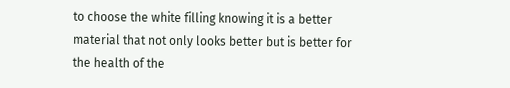to choose the white filling knowing it is a better material that not only looks better but is better for the health of the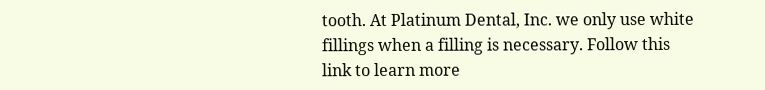tooth. At Platinum Dental, Inc. we only use white fillings when a filling is necessary. Follow this link to learn more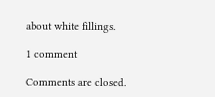about white fillings.

1 comment

Comments are closed.